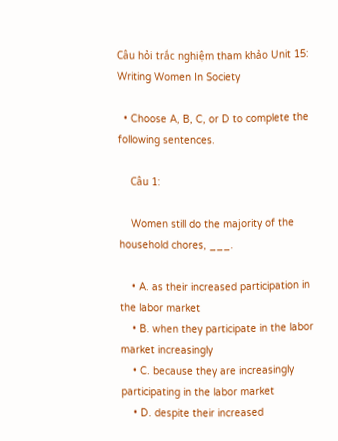Câu hỏi trắc nghiệm tham khảo Unit 15: Writing Women In Society

  • Choose A, B, C, or D to complete the following sentences.

    Câu 1:

    Women still do the majority of the household chores, ___.

    • A. as their increased participation in the labor market
    • B. when they participate in the labor market increasingly
    • C. because they are increasingly participating in the labor market
    • D. despite their increased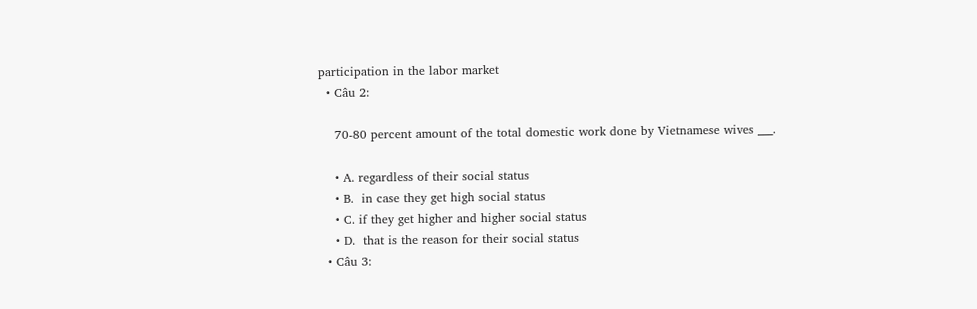participation in the labor market
  • Câu 2:

    70-80 percent amount of the total domestic work done by Vietnamese wives ___.

    • A. regardless of their social status
    • B.  in case they get high social status
    • C. if they get higher and higher social status
    • D.  that is the reason for their social status
  • Câu 3: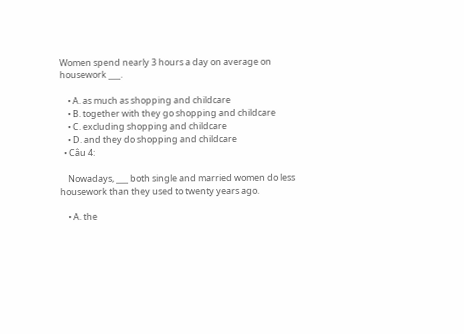Women spend nearly 3 hours a day on average on housework ___.

    • A. as much as shopping and childcare
    • B. together with they go shopping and childcare
    • C. excluding shopping and childcare
    • D. and they do shopping and childcare
  • Câu 4:

    Nowadays, ___ both single and married women do less housework than they used to twenty years ago.

    • A. the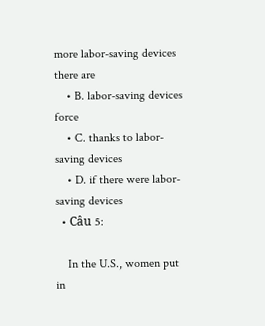more labor-saving devices there are
    • B. labor-saving devices force
    • C. thanks to labor-saving devices
    • D. if there were labor-saving devices
  • Câu 5:

    In the U.S., women put in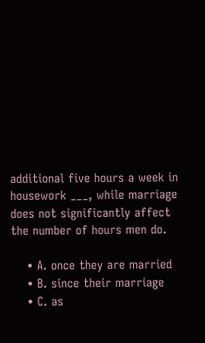additional five hours a week in housework ___, while marriage does not significantly affect the number of hours men do.

    • A. once they are married
    • B. since their marriage
    • C. as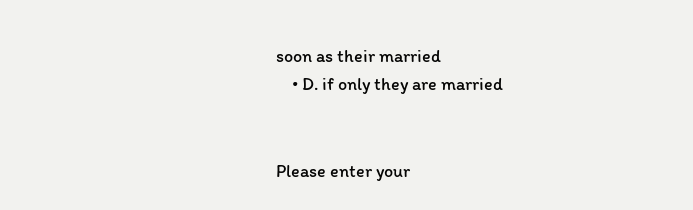soon as their married
    • D. if only they are married


Please enter your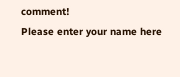comment!
Please enter your name here